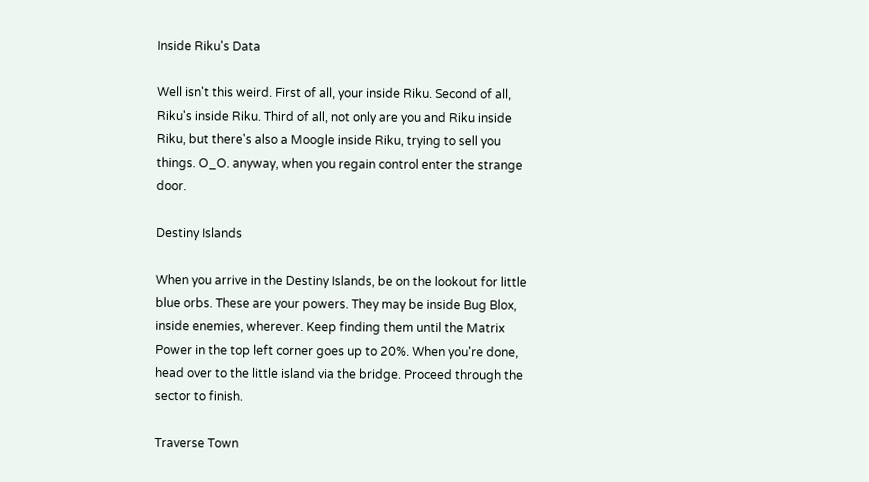Inside Riku's Data

Well isn't this weird. First of all, your inside Riku. Second of all, Riku's inside Riku. Third of all, not only are you and Riku inside Riku, but there's also a Moogle inside Riku, trying to sell you things. O_O. anyway, when you regain control enter the strange door.

Destiny Islands

When you arrive in the Destiny Islands, be on the lookout for little blue orbs. These are your powers. They may be inside Bug Blox, inside enemies, wherever. Keep finding them until the Matrix Power in the top left corner goes up to 20%. When you're done, head over to the little island via the bridge. Proceed through the sector to finish.

Traverse Town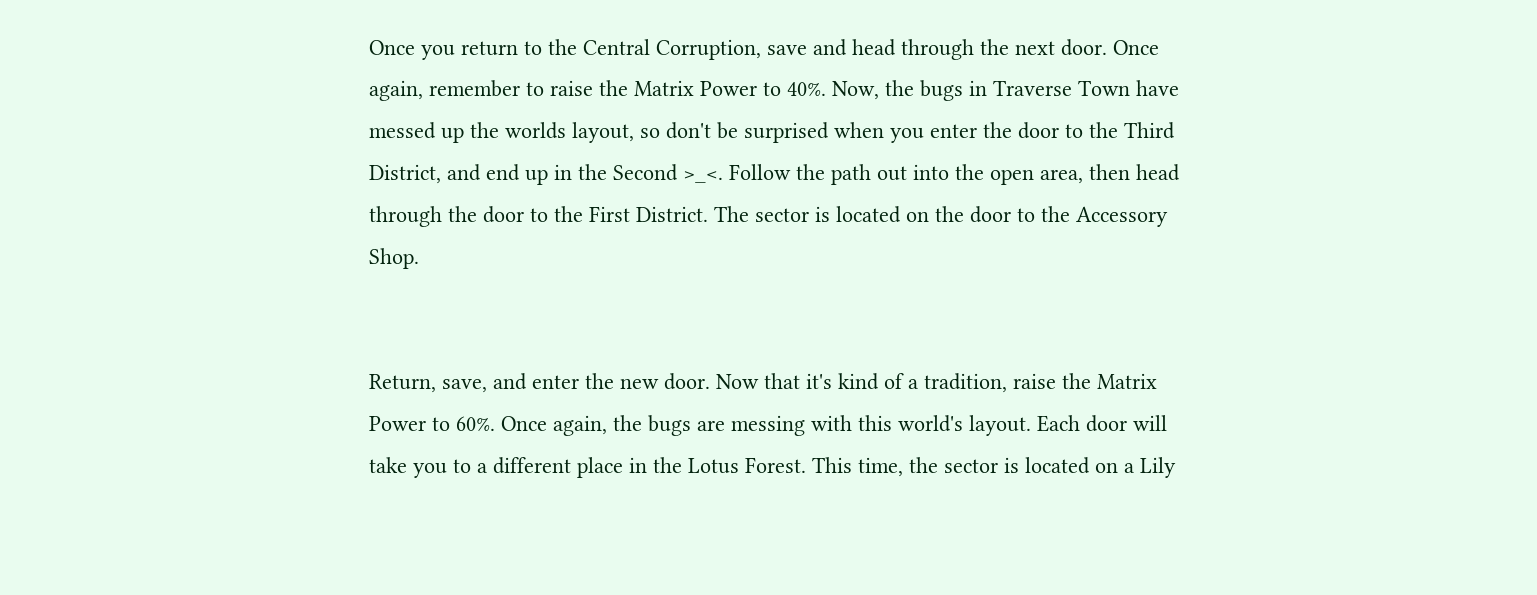Once you return to the Central Corruption, save and head through the next door. Once again, remember to raise the Matrix Power to 40%. Now, the bugs in Traverse Town have messed up the worlds layout, so don't be surprised when you enter the door to the Third District, and end up in the Second >_<. Follow the path out into the open area, then head through the door to the First District. The sector is located on the door to the Accessory Shop.


Return, save, and enter the new door. Now that it's kind of a tradition, raise the Matrix Power to 60%. Once again, the bugs are messing with this world's layout. Each door will take you to a different place in the Lotus Forest. This time, the sector is located on a Lily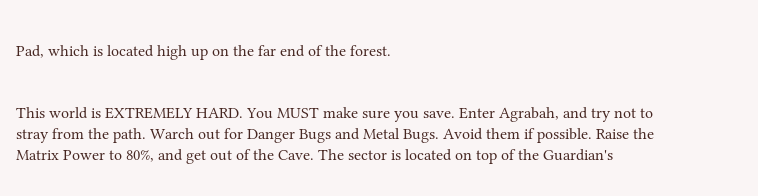Pad, which is located high up on the far end of the forest.


This world is EXTREMELY HARD. You MUST make sure you save. Enter Agrabah, and try not to stray from the path. Warch out for Danger Bugs and Metal Bugs. Avoid them if possible. Raise the Matrix Power to 80%, and get out of the Cave. The sector is located on top of the Guardian's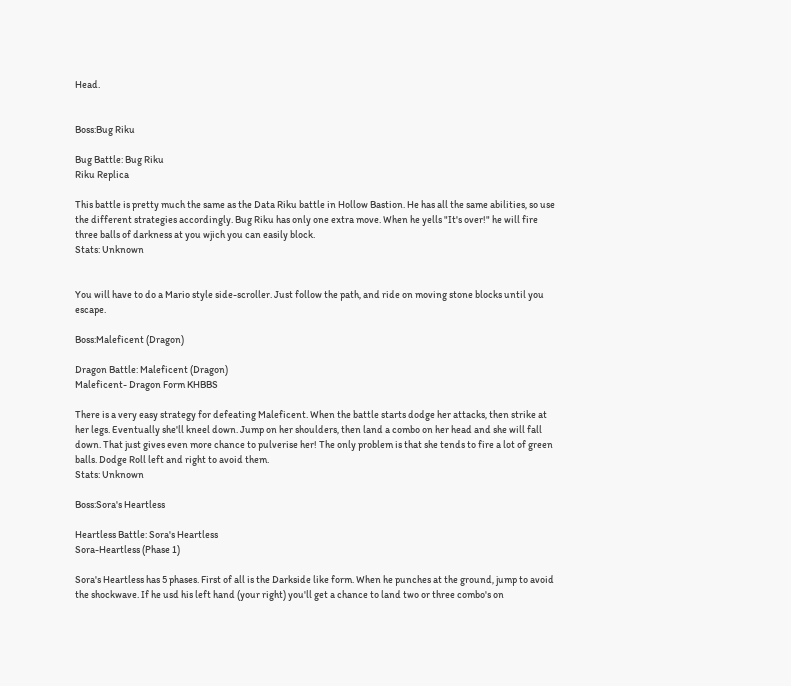Head.


Boss:Bug Riku

Bug Battle: Bug Riku
Riku Replica

This battle is pretty much the same as the Data Riku battle in Hollow Bastion. He has all the same abilities, so use the different strategies accordingly. Bug Riku has only one extra move. When he yells "It's over!" he will fire three balls of darkness at you wjich you can easily block.
Stats: Unknown


You will have to do a Mario style side-scroller. Just follow the path, and ride on moving stone blocks until you escape.

Boss:Maleficent (Dragon)

Dragon Battle: Maleficent (Dragon)
Maleficent- Dragon Form KHBBS

There is a very easy strategy for defeating Maleficent. When the battle starts dodge her attacks, then strike at her legs. Eventually she'll kneel down. Jump on her shoulders, then land a combo on her head and she will fall down. That just gives even more chance to pulverise her! The only problem is that she tends to fire a lot of green balls. Dodge Roll left and right to avoid them.
Stats: Unknown

Boss:Sora's Heartless

Heartless Battle: Sora's Heartless
Sora-Heartless (Phase 1)

Sora's Heartless has 5 phases. First of all is the Darkside like form. When he punches at the ground, jump to avoid the shockwave. If he usd his left hand (your right) you'll get a chance to land two or three combo's on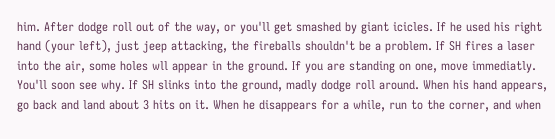him. After dodge roll out of the way, or you'll get smashed by giant icicles. If he used his right hand (your left), just jeep attacking, the fireballs shouldn't be a problem. If SH fires a laser into the air, some holes wll appear in the ground. If you are standing on one, move immediatly. You'll soon see why. If SH slinks into the ground, madly dodge roll around. When his hand appears, go back and land about 3 hits on it. When he disappears for a while, run to the corner, and when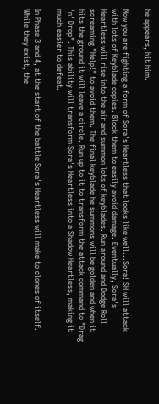he appears, hit him.

Now you are fighting a form of Sora's Heartless that looks like well...Sora! SH will attack with lots of Keyblade copies. Block them to easily avoid damage. Eventually, Sora's Heartless will rise into the air and summon lots of keyblades. Run around and Dodge Roll screaming "Help!" to avoid them. The final keyblade he summons will be golden and when it hits the ground it will leave a circle. Run up to it to transform the attack command to "Drag 'n' Drop". This ability will transform Sora's Heartless into a Shadow Heartless, making it much easier to defeat.

In Phase 3 and 4, at the start of the battle Sora's Heartless will make to clones of itself. While they exist, the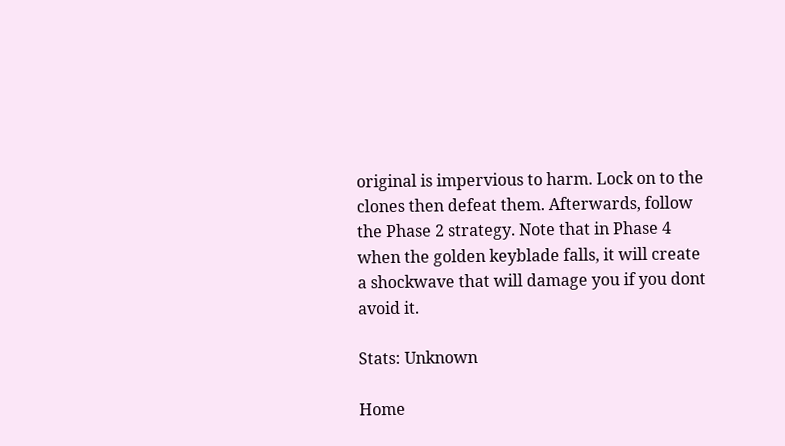original is impervious to harm. Lock on to the clones then defeat them. Afterwards, follow the Phase 2 strategy. Note that in Phase 4 when the golden keyblade falls, it will create a shockwave that will damage you if you dont avoid it.

Stats: Unknown

Home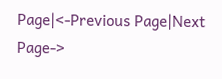Page|<-Previous Page|Next Page->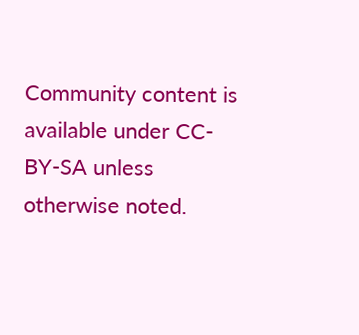Community content is available under CC-BY-SA unless otherwise noted.